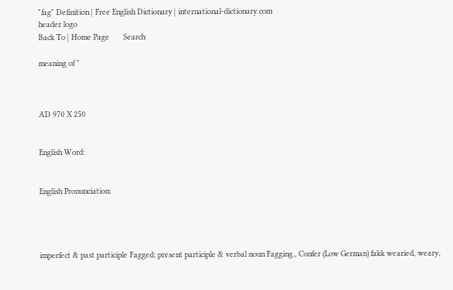"fag" Definition | Free English Dictionary | international-dictionary.com
header logo
Back To | Home Page       Search

meaning of "



AD 970 X 250


English Word:


English Pronunciation:




imperfect & past participle Fagged; present participle & verbal noun Fagging., Confer (Low German) fakk wearied, weary,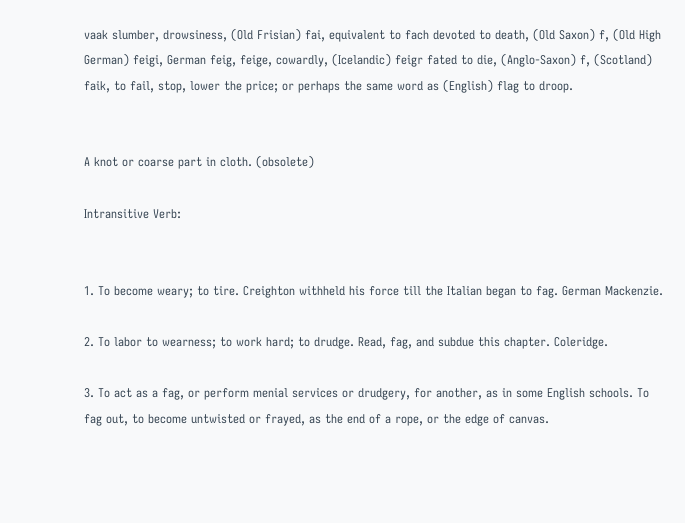vaak slumber, drowsiness, (Old Frisian) fai, equivalent to fach devoted to death, (Old Saxon) f, (Old High German) feigi, German feig, feige, cowardly, (Icelandic) feigr fated to die, (Anglo-Saxon) f, (Scotland) faik, to fail, stop, lower the price; or perhaps the same word as (English) flag to droop.


A knot or coarse part in cloth. (obsolete)

Intransitive Verb:


1. To become weary; to tire. Creighton withheld his force till the Italian began to fag. German Mackenzie.

2. To labor to wearness; to work hard; to drudge. Read, fag, and subdue this chapter. Coleridge.

3. To act as a fag, or perform menial services or drudgery, for another, as in some English schools. To fag out, to become untwisted or frayed, as the end of a rope, or the edge of canvas.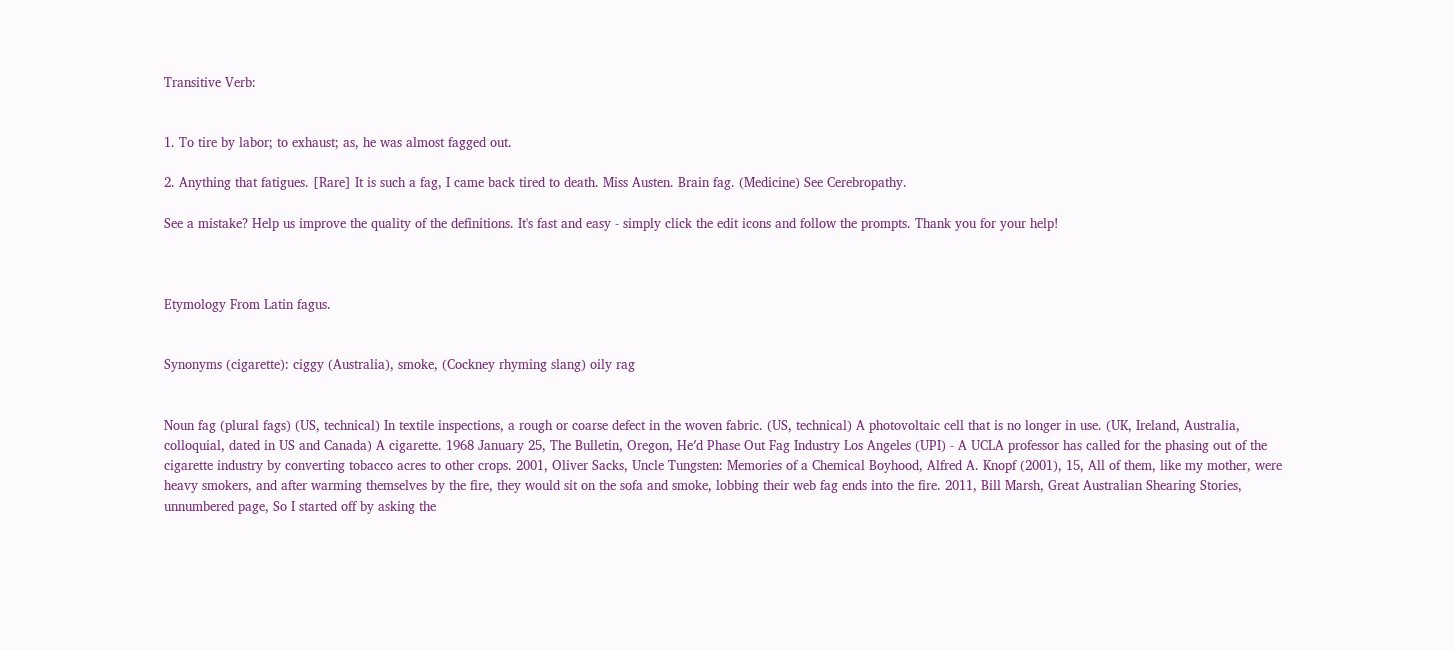Transitive Verb:


1. To tire by labor; to exhaust; as, he was almost fagged out.

2. Anything that fatigues. [Rare] It is such a fag, I came back tired to death. Miss Austen. Brain fag. (Medicine) See Cerebropathy.

See a mistake? Help us improve the quality of the definitions. It's fast and easy - simply click the edit icons and follow the prompts. Thank you for your help!



Etymology From Latin fagus.


Synonyms (cigarette): ciggy (Australia), smoke, (Cockney rhyming slang) oily rag


Noun fag (plural fags) (US, technical) In textile inspections, a rough or coarse defect in the woven fabric. (US, technical) A photovoltaic cell that is no longer in use. (UK, Ireland, Australia, colloquial, dated in US and Canada) A cigarette. 1968 January 25, The Bulletin, Oregon, He′d Phase Out Fag Industry Los Angeles (UPI) - A UCLA professor has called for the phasing out of the cigarette industry by converting tobacco acres to other crops. 2001, Oliver Sacks, Uncle Tungsten: Memories of a Chemical Boyhood, Alfred A. Knopf (2001), 15, All of them, like my mother, were heavy smokers, and after warming themselves by the fire, they would sit on the sofa and smoke, lobbing their web fag ends into the fire. 2011, Bill Marsh, Great Australian Shearing Stories, unnumbered page, So I started off by asking the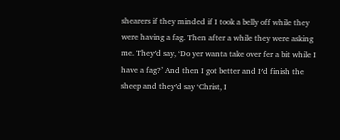shearers if they minded if I took a belly off while they were having a fag. Then after a while they were asking me. They′d say, ‘Do yer wanta take over fer a bit while I have a fag?’ And then I got better and I′d finish the sheep and they′d say ‘Christ, I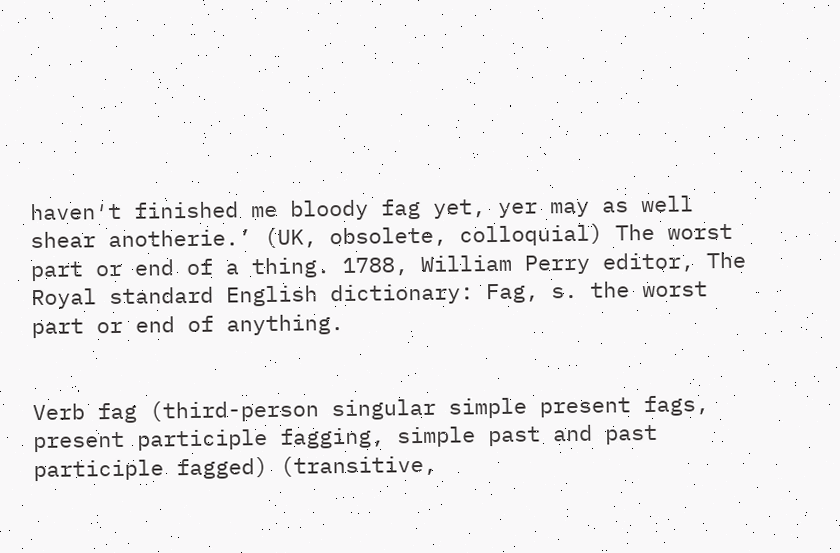haven′t finished me bloody fag yet, yer may as well shear anotherie.’ (UK, obsolete, colloquial) The worst part or end of a thing. 1788, William Perry editor, The Royal standard English dictionary: Fag, s. the worst part or end of anything.


Verb fag (third-person singular simple present fags, present participle fagging, simple past and past participle fagged) (transitive,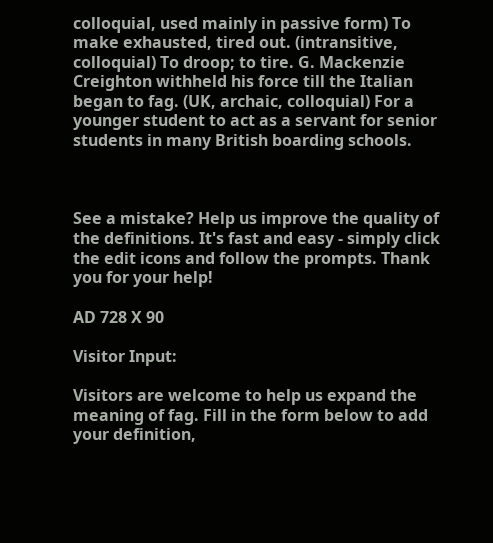colloquial, used mainly in passive form) To make exhausted, tired out. (intransitive, colloquial) To droop; to tire. G. Mackenzie Creighton withheld his force till the Italian began to fag. (UK, archaic, colloquial) For a younger student to act as a servant for senior students in many British boarding schools.



See a mistake? Help us improve the quality of the definitions. It's fast and easy - simply click the edit icons and follow the prompts. Thank you for your help!

AD 728 X 90

Visitor Input:

Visitors are welcome to help us expand the meaning of fag. Fill in the form below to add your definition,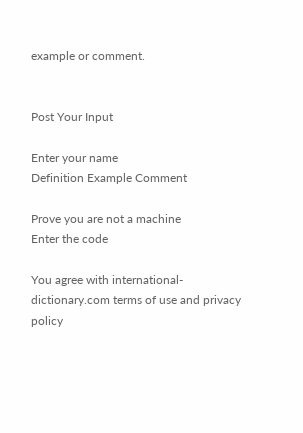example or comment.


Post Your Input

Enter your name
Definition Example Comment

Prove you are not a machine
Enter the code

You agree with international-dictionary.com terms of use and privacy policy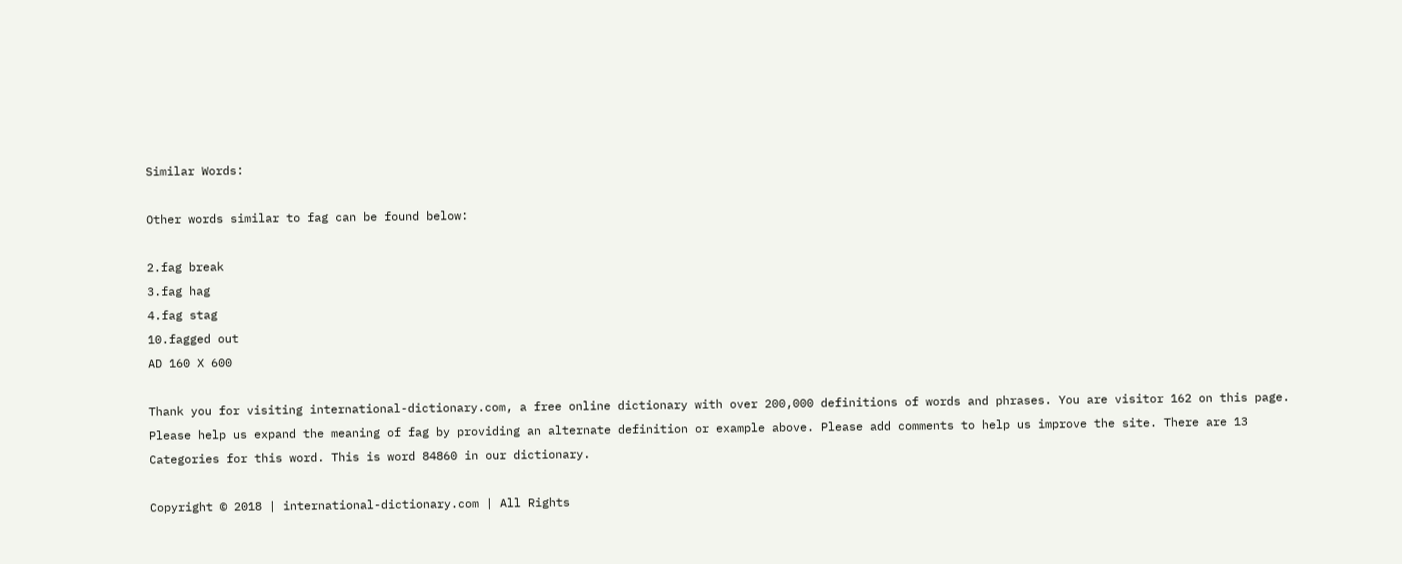Similar Words:

Other words similar to fag can be found below:

2.fag break
3.fag hag
4.fag stag
10.fagged out
AD 160 X 600

Thank you for visiting international-dictionary.com, a free online dictionary with over 200,000 definitions of words and phrases. You are visitor 162 on this page. Please help us expand the meaning of fag by providing an alternate definition or example above. Please add comments to help us improve the site. There are 13 Categories for this word. This is word 84860 in our dictionary.

Copyright © 2018 | international-dictionary.com | All Rights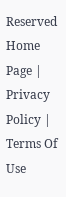Reserved
Home Page | Privacy Policy | Terms Of Use